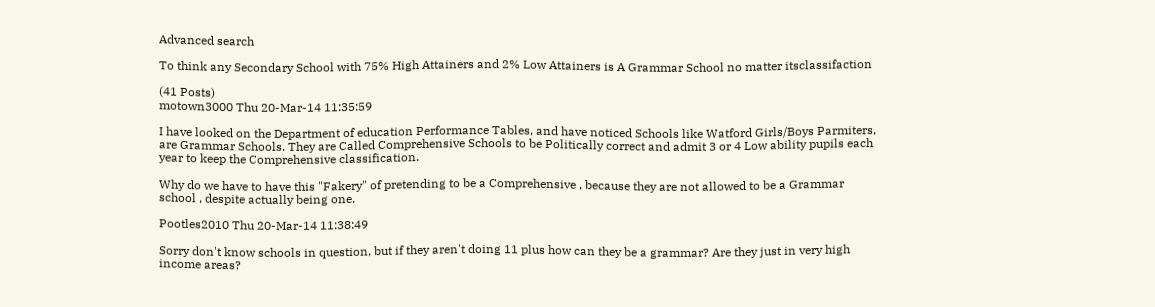Advanced search

To think any Secondary School with 75% High Attainers and 2% Low Attainers is A Grammar School no matter itsclassifaction

(41 Posts)
motown3000 Thu 20-Mar-14 11:35:59

I have looked on the Department of education Performance Tables, and have noticed Schools like Watford Girls/Boys Parmiters, are Grammar Schools. They are Called Comprehensive Schools to be Politically correct and admit 3 or 4 Low ability pupils each year to keep the Comprehensive classification.

Why do we have to have this "Fakery" of pretending to be a Comprehensive , because they are not allowed to be a Grammar school , despite actually being one.

Pootles2010 Thu 20-Mar-14 11:38:49

Sorry don't know schools in question, but if they aren't doing 11 plus how can they be a grammar? Are they just in very high income areas?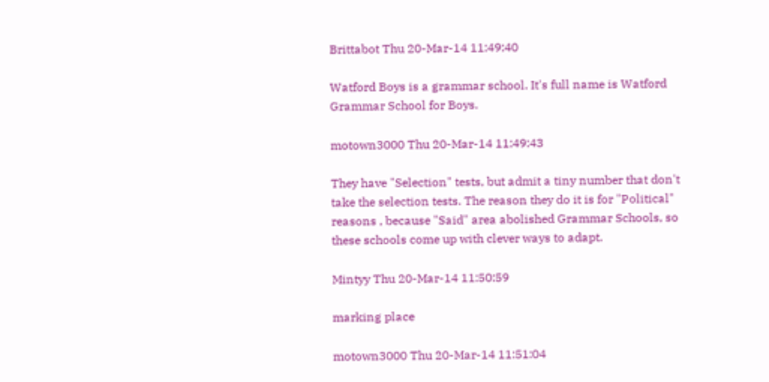Brittabot Thu 20-Mar-14 11:49:40

Watford Boys is a grammar school. It's full name is Watford Grammar School for Boys.

motown3000 Thu 20-Mar-14 11:49:43

They have "Selection" tests, but admit a tiny number that don't take the selection tests. The reason they do it is for "Political" reasons , because "Said" area abolished Grammar Schools, so these schools come up with clever ways to adapt.

Mintyy Thu 20-Mar-14 11:50:59

marking place

motown3000 Thu 20-Mar-14 11:51:04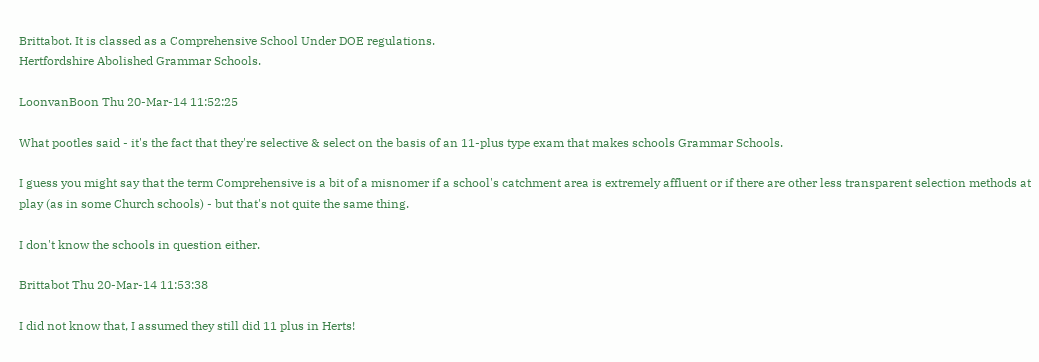Brittabot. It is classed as a Comprehensive School Under DOE regulations.
Hertfordshire Abolished Grammar Schools.

LoonvanBoon Thu 20-Mar-14 11:52:25

What pootles said - it's the fact that they're selective & select on the basis of an 11-plus type exam that makes schools Grammar Schools.

I guess you might say that the term Comprehensive is a bit of a misnomer if a school's catchment area is extremely affluent or if there are other less transparent selection methods at play (as in some Church schools) - but that's not quite the same thing.

I don't know the schools in question either.

Brittabot Thu 20-Mar-14 11:53:38

I did not know that, I assumed they still did 11 plus in Herts!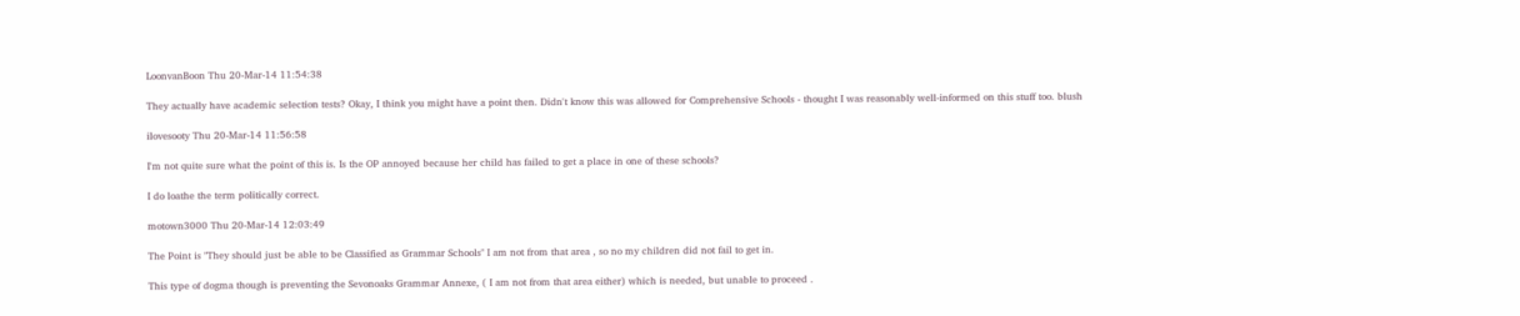LoonvanBoon Thu 20-Mar-14 11:54:38

They actually have academic selection tests? Okay, I think you might have a point then. Didn't know this was allowed for Comprehensive Schools - thought I was reasonably well-informed on this stuff too. blush

ilovesooty Thu 20-Mar-14 11:56:58

I'm not quite sure what the point of this is. Is the OP annoyed because her child has failed to get a place in one of these schools?

I do loathe the term politically correct.

motown3000 Thu 20-Mar-14 12:03:49

The Point is "They should just be able to be Classified as Grammar Schools" I am not from that area , so no my children did not fail to get in.

This type of dogma though is preventing the Sevonoaks Grammar Annexe, ( I am not from that area either) which is needed, but unable to proceed .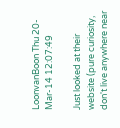LoonvanBoon Thu 20-Mar-14 12:07:49

Just looked at their website (pure curiosity, don't live anywhere near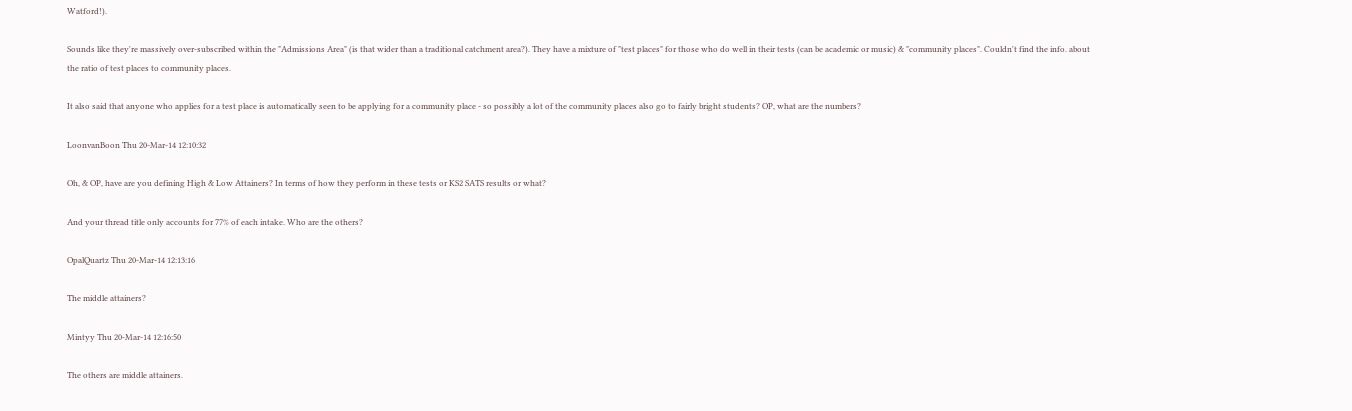Watford!).

Sounds like they're massively over-subscribed within the "Admissions Area" (is that wider than a traditional catchment area?). They have a mixture of "test places" for those who do well in their tests (can be academic or music) & "community places". Couldn't find the info. about the ratio of test places to community places.

It also said that anyone who applies for a test place is automatically seen to be applying for a community place - so possibly a lot of the community places also go to fairly bright students? OP, what are the numbers?

LoonvanBoon Thu 20-Mar-14 12:10:32

Oh, & OP, have are you defining High & Low Attainers? In terms of how they perform in these tests or KS2 SATS results or what?

And your thread title only accounts for 77% of each intake. Who are the others?

OpalQuartz Thu 20-Mar-14 12:13:16

The middle attainers?

Mintyy Thu 20-Mar-14 12:16:50

The others are middle attainers.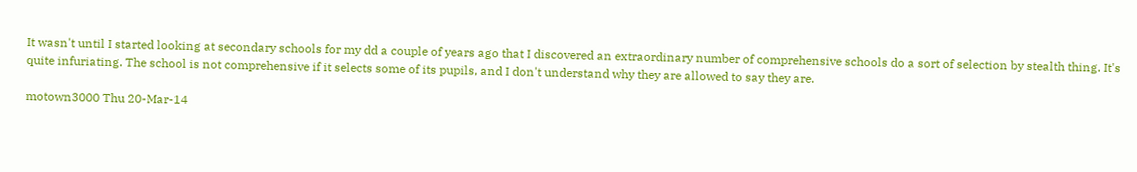It wasn't until I started looking at secondary schools for my dd a couple of years ago that I discovered an extraordinary number of comprehensive schools do a sort of selection by stealth thing. It's quite infuriating. The school is not comprehensive if it selects some of its pupils, and I don't understand why they are allowed to say they are.

motown3000 Thu 20-Mar-14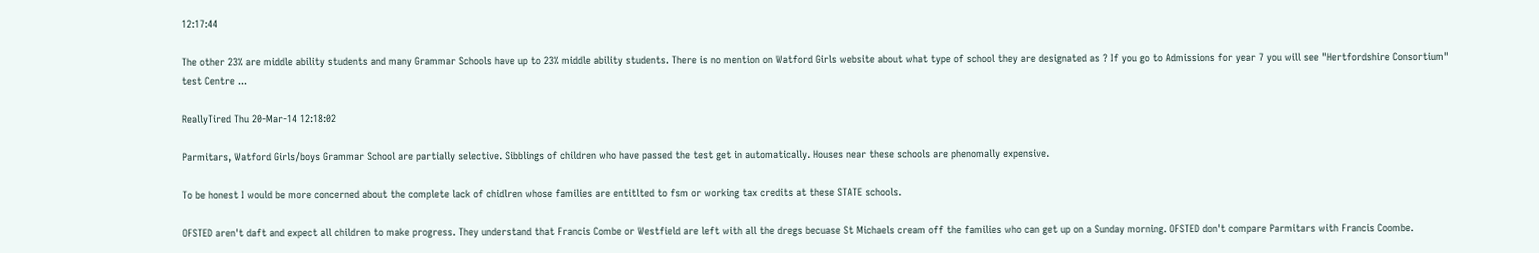12:17:44

The other 23% are middle ability students and many Grammar Schools have up to 23% middle ability students. There is no mention on Watford Girls website about what type of school they are designated as ? If you go to Admissions for year 7 you will see "Hertfordshire Consortium" test Centre ...

ReallyTired Thu 20-Mar-14 12:18:02

Parmitars, Watford Girls/boys Grammar School are partially selective. Sibblings of children who have passed the test get in automatically. Houses near these schools are phenomally expensive.

To be honest I would be more concerned about the complete lack of chidlren whose families are entitlted to fsm or working tax credits at these STATE schools.

OFSTED aren't daft and expect all children to make progress. They understand that Francis Combe or Westfield are left with all the dregs becuase St Michaels cream off the families who can get up on a Sunday morning. OFSTED don't compare Parmitars with Francis Coombe.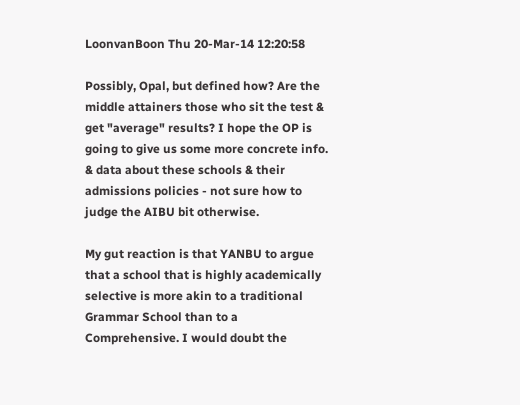LoonvanBoon Thu 20-Mar-14 12:20:58

Possibly, Opal, but defined how? Are the middle attainers those who sit the test & get "average" results? I hope the OP is going to give us some more concrete info. & data about these schools & their admissions policies - not sure how to judge the AIBU bit otherwise.

My gut reaction is that YANBU to argue that a school that is highly academically selective is more akin to a traditional Grammar School than to a Comprehensive. I would doubt the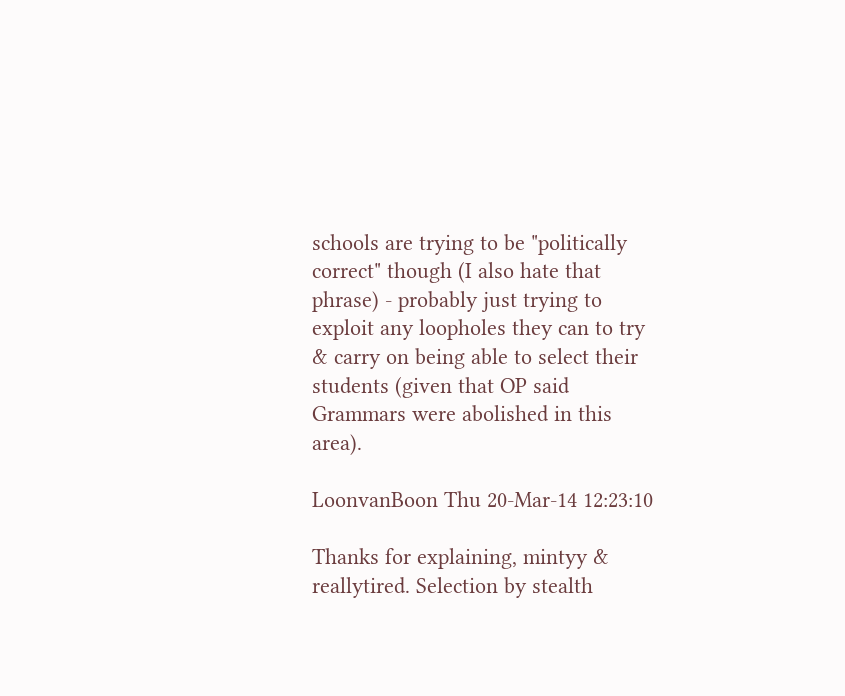schools are trying to be "politically correct" though (I also hate that phrase) - probably just trying to exploit any loopholes they can to try & carry on being able to select their students (given that OP said Grammars were abolished in this area).

LoonvanBoon Thu 20-Mar-14 12:23:10

Thanks for explaining, mintyy & reallytired. Selection by stealth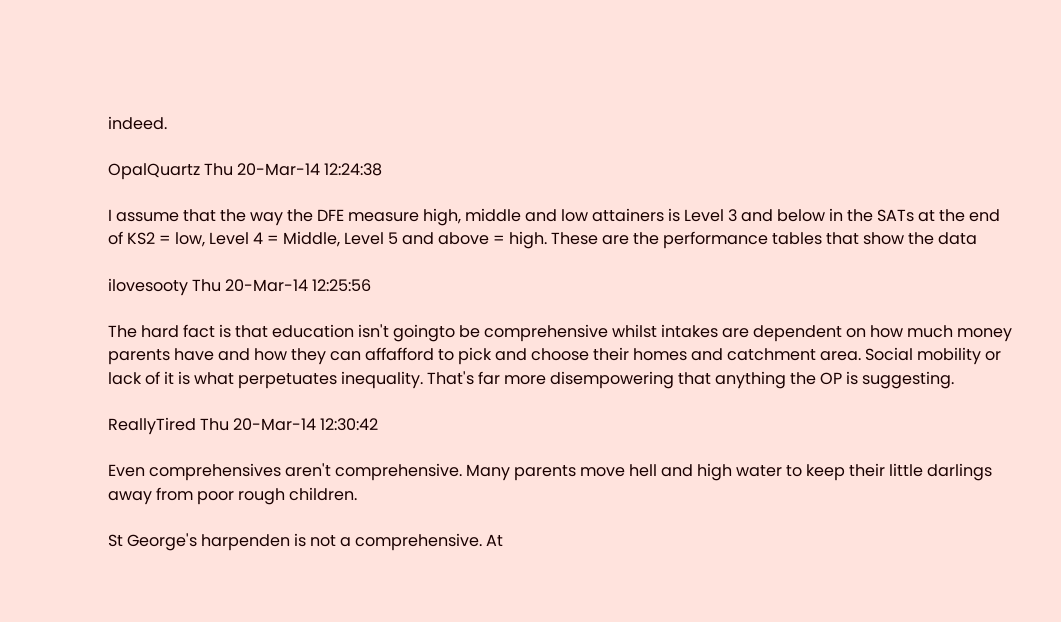indeed.

OpalQuartz Thu 20-Mar-14 12:24:38

I assume that the way the DFE measure high, middle and low attainers is Level 3 and below in the SATs at the end of KS2 = low, Level 4 = Middle, Level 5 and above = high. These are the performance tables that show the data

ilovesooty Thu 20-Mar-14 12:25:56

The hard fact is that education isn't goingto be comprehensive whilst intakes are dependent on how much money parents have and how they can affafford to pick and choose their homes and catchment area. Social mobility or lack of it is what perpetuates inequality. That's far more disempowering that anything the OP is suggesting.

ReallyTired Thu 20-Mar-14 12:30:42

Even comprehensives aren't comprehensive. Many parents move hell and high water to keep their little darlings away from poor rough children.

St George's harpenden is not a comprehensive. At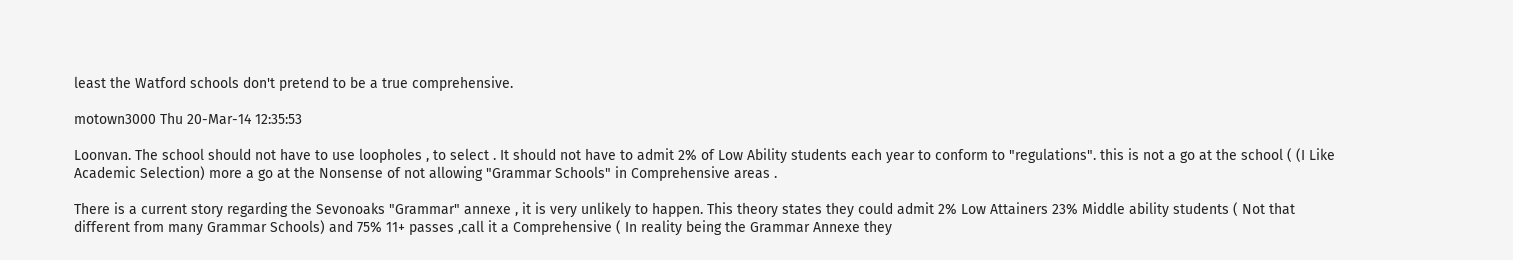least the Watford schools don't pretend to be a true comprehensive.

motown3000 Thu 20-Mar-14 12:35:53

Loonvan. The school should not have to use loopholes , to select . It should not have to admit 2% of Low Ability students each year to conform to "regulations". this is not a go at the school ( (I Like Academic Selection) more a go at the Nonsense of not allowing "Grammar Schools" in Comprehensive areas .

There is a current story regarding the Sevonoaks "Grammar" annexe , it is very unlikely to happen. This theory states they could admit 2% Low Attainers 23% Middle ability students ( Not that different from many Grammar Schools) and 75% 11+ passes ,call it a Comprehensive ( In reality being the Grammar Annexe they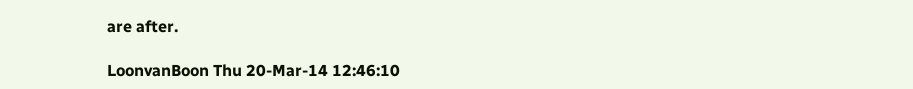are after.

LoonvanBoon Thu 20-Mar-14 12:46:10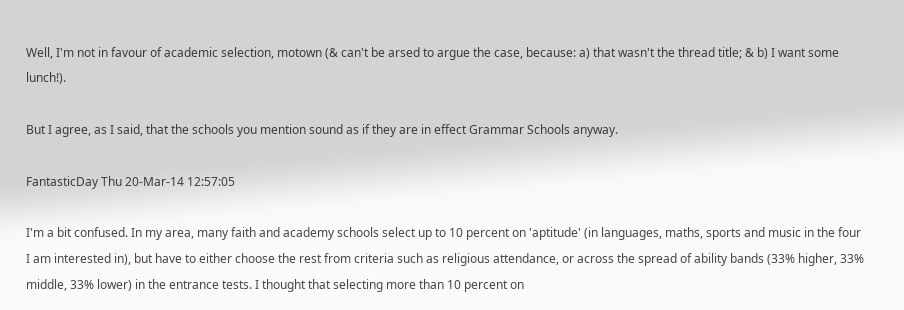Well, I'm not in favour of academic selection, motown (& can't be arsed to argue the case, because: a) that wasn't the thread title; & b) I want some lunch!).

But I agree, as I said, that the schools you mention sound as if they are in effect Grammar Schools anyway.

FantasticDay Thu 20-Mar-14 12:57:05

I'm a bit confused. In my area, many faith and academy schools select up to 10 percent on 'aptitude' (in languages, maths, sports and music in the four I am interested in), but have to either choose the rest from criteria such as religious attendance, or across the spread of ability bands (33% higher, 33% middle, 33% lower) in the entrance tests. I thought that selecting more than 10 percent on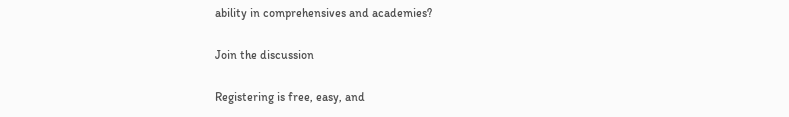ability in comprehensives and academies?

Join the discussion

Registering is free, easy, and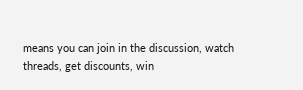means you can join in the discussion, watch threads, get discounts, win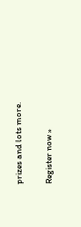prizes and lots more.

Register now »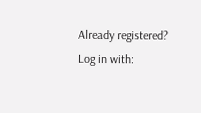Already registered? Log in with: